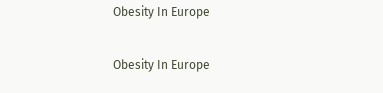Obesity In Europe

Obesity In Europe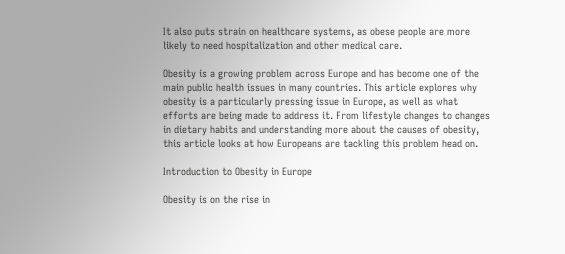It also puts strain on healthcare systems, as obese people are more likely to need hospitalization and other medical care.

Obesity is a growing problem across Europe and has become one of the main public health issues in many countries. This article explores why obesity is a particularly pressing issue in Europe, as well as what efforts are being made to address it. From lifestyle changes to changes in dietary habits and understanding more about the causes of obesity, this article looks at how Europeans are tackling this problem head on.

Introduction to Obesity in Europe

Obesity is on the rise in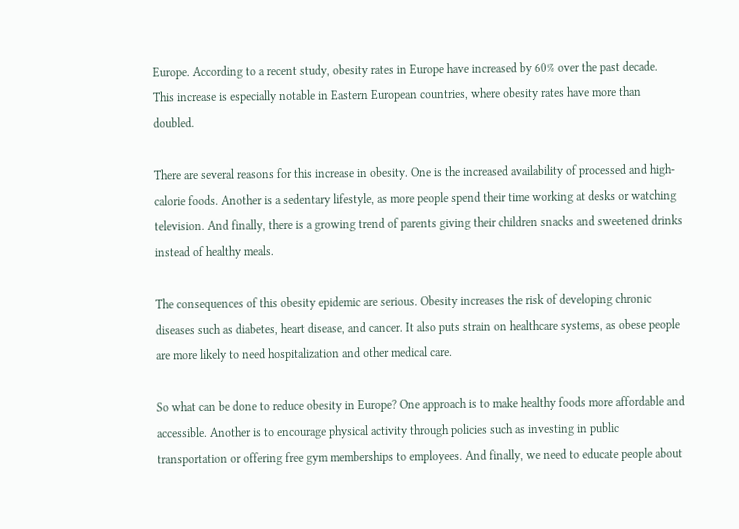Europe. According to a recent study, obesity rates in Europe have increased by 60% over the past decade. This increase is especially notable in Eastern European countries, where obesity rates have more than doubled.

There are several reasons for this increase in obesity. One is the increased availability of processed and high-calorie foods. Another is a sedentary lifestyle, as more people spend their time working at desks or watching television. And finally, there is a growing trend of parents giving their children snacks and sweetened drinks instead of healthy meals.

The consequences of this obesity epidemic are serious. Obesity increases the risk of developing chronic diseases such as diabetes, heart disease, and cancer. It also puts strain on healthcare systems, as obese people are more likely to need hospitalization and other medical care.

So what can be done to reduce obesity in Europe? One approach is to make healthy foods more affordable and accessible. Another is to encourage physical activity through policies such as investing in public transportation or offering free gym memberships to employees. And finally, we need to educate people about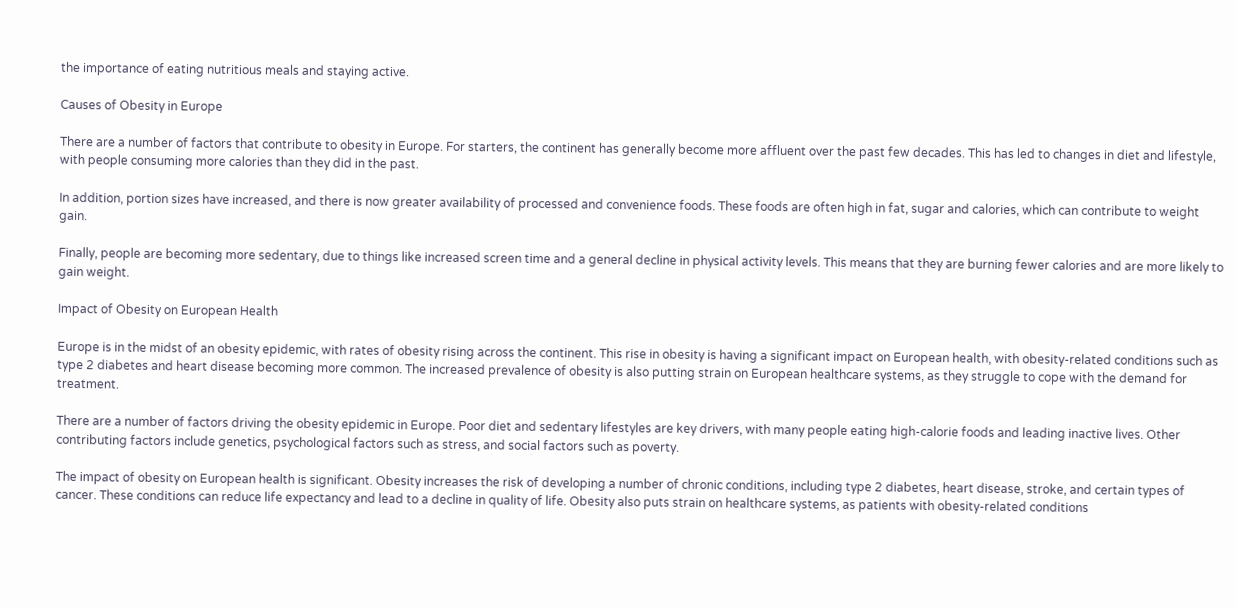the importance of eating nutritious meals and staying active.

Causes of Obesity in Europe

There are a number of factors that contribute to obesity in Europe. For starters, the continent has generally become more affluent over the past few decades. This has led to changes in diet and lifestyle, with people consuming more calories than they did in the past.

In addition, portion sizes have increased, and there is now greater availability of processed and convenience foods. These foods are often high in fat, sugar and calories, which can contribute to weight gain.

Finally, people are becoming more sedentary, due to things like increased screen time and a general decline in physical activity levels. This means that they are burning fewer calories and are more likely to gain weight.

Impact of Obesity on European Health

Europe is in the midst of an obesity epidemic, with rates of obesity rising across the continent. This rise in obesity is having a significant impact on European health, with obesity-related conditions such as type 2 diabetes and heart disease becoming more common. The increased prevalence of obesity is also putting strain on European healthcare systems, as they struggle to cope with the demand for treatment.

There are a number of factors driving the obesity epidemic in Europe. Poor diet and sedentary lifestyles are key drivers, with many people eating high-calorie foods and leading inactive lives. Other contributing factors include genetics, psychological factors such as stress, and social factors such as poverty.

The impact of obesity on European health is significant. Obesity increases the risk of developing a number of chronic conditions, including type 2 diabetes, heart disease, stroke, and certain types of cancer. These conditions can reduce life expectancy and lead to a decline in quality of life. Obesity also puts strain on healthcare systems, as patients with obesity-related conditions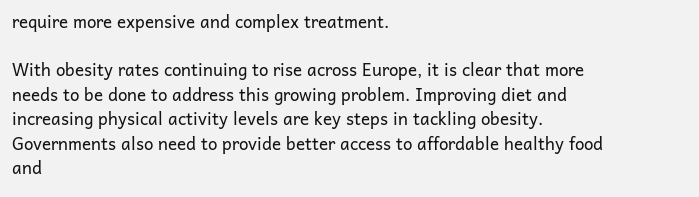require more expensive and complex treatment.

With obesity rates continuing to rise across Europe, it is clear that more needs to be done to address this growing problem. Improving diet and increasing physical activity levels are key steps in tackling obesity. Governments also need to provide better access to affordable healthy food and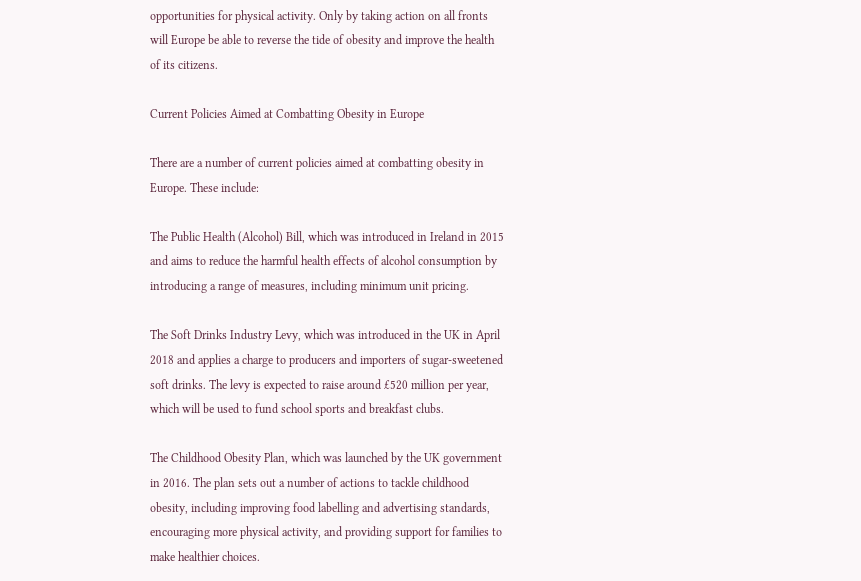opportunities for physical activity. Only by taking action on all fronts will Europe be able to reverse the tide of obesity and improve the health of its citizens.

Current Policies Aimed at Combatting Obesity in Europe

There are a number of current policies aimed at combatting obesity in Europe. These include:

The Public Health (Alcohol) Bill, which was introduced in Ireland in 2015 and aims to reduce the harmful health effects of alcohol consumption by introducing a range of measures, including minimum unit pricing.

The Soft Drinks Industry Levy, which was introduced in the UK in April 2018 and applies a charge to producers and importers of sugar-sweetened soft drinks. The levy is expected to raise around £520 million per year, which will be used to fund school sports and breakfast clubs.

The Childhood Obesity Plan, which was launched by the UK government in 2016. The plan sets out a number of actions to tackle childhood obesity, including improving food labelling and advertising standards, encouraging more physical activity, and providing support for families to make healthier choices.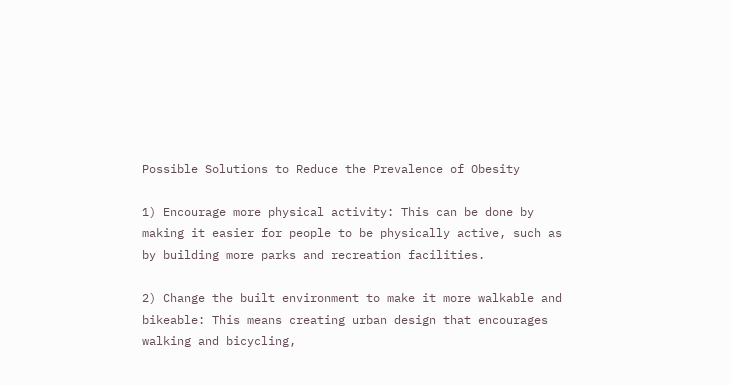Possible Solutions to Reduce the Prevalence of Obesity

1) Encourage more physical activity: This can be done by making it easier for people to be physically active, such as by building more parks and recreation facilities.

2) Change the built environment to make it more walkable and bikeable: This means creating urban design that encourages walking and bicycling,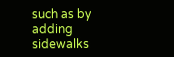such as by adding sidewalks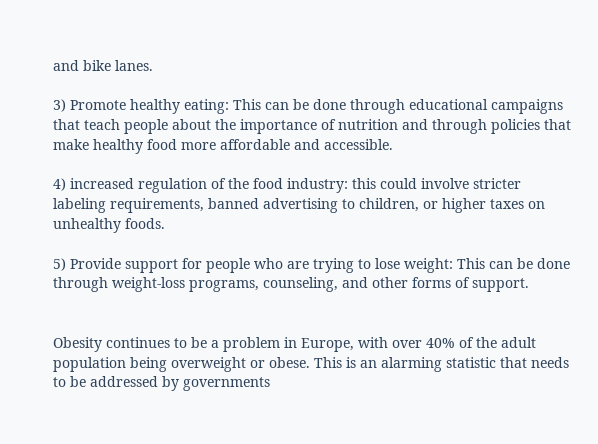and bike lanes.

3) Promote healthy eating: This can be done through educational campaigns that teach people about the importance of nutrition and through policies that make healthy food more affordable and accessible.

4) increased regulation of the food industry: this could involve stricter labeling requirements, banned advertising to children, or higher taxes on unhealthy foods.

5) Provide support for people who are trying to lose weight: This can be done through weight-loss programs, counseling, and other forms of support.


Obesity continues to be a problem in Europe, with over 40% of the adult population being overweight or obese. This is an alarming statistic that needs to be addressed by governments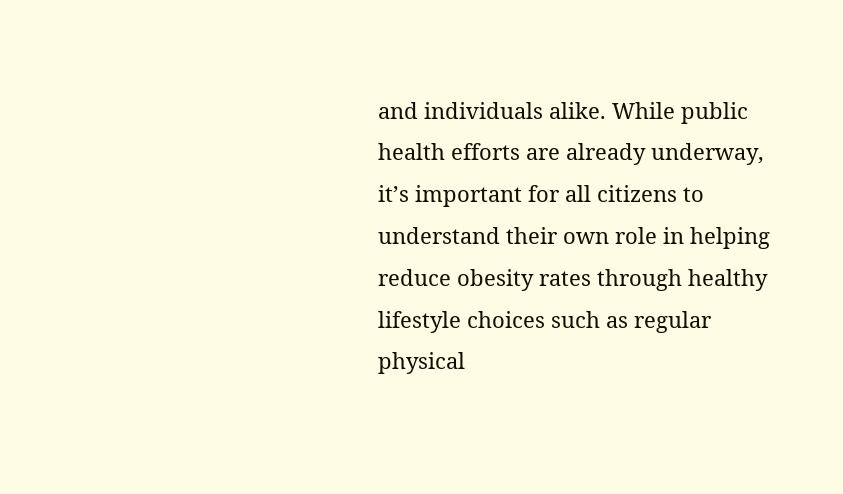and individuals alike. While public health efforts are already underway, it’s important for all citizens to understand their own role in helping reduce obesity rates through healthy lifestyle choices such as regular physical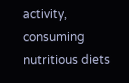activity, consuming nutritious diets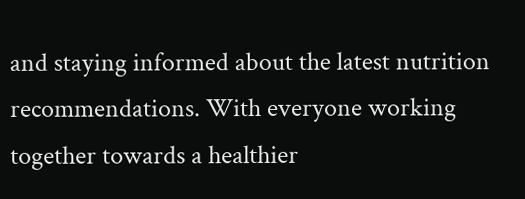and staying informed about the latest nutrition recommendations. With everyone working together towards a healthier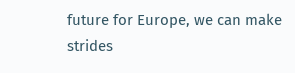future for Europe, we can make strides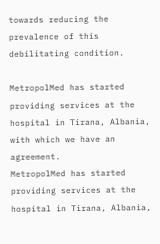towards reducing the prevalence of this debilitating condition.

MetropolMed has started providing services at the hospital in Tirana, Albania, with which we have an agreement.
MetropolMed has started providing services at the hospital in Tirana, Albania,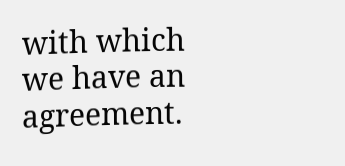with which we have an agreement.